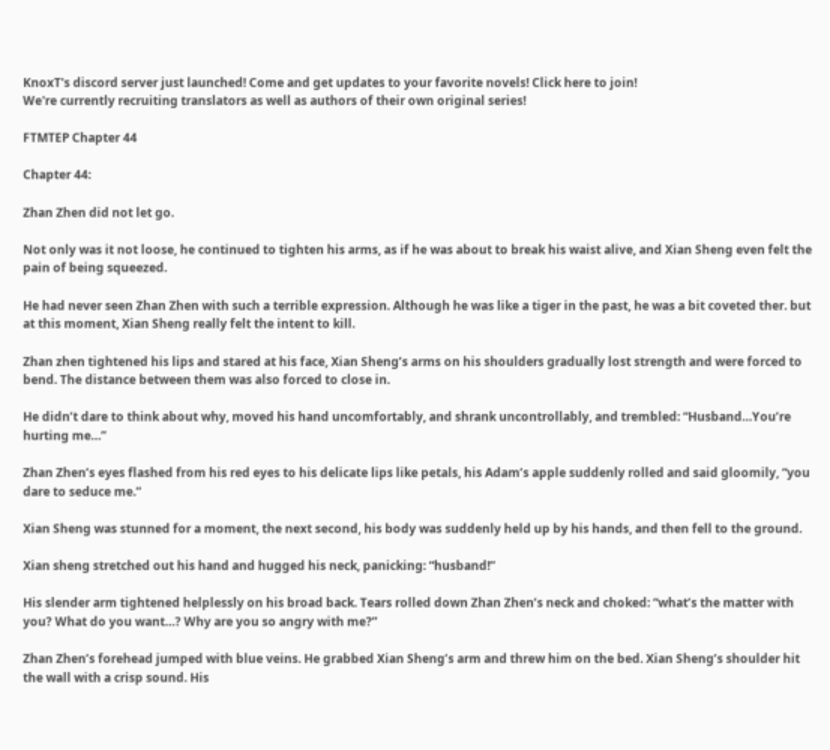KnoxT's discord server just launched! Come and get updates to your favorite novels! Click here to join!
We're currently recruiting translators as well as authors of their own original series!

FTMTEP Chapter 44

Chapter 44:

Zhan Zhen did not let go.

Not only was it not loose, he continued to tighten his arms, as if he was about to break his waist alive, and Xian Sheng even felt the pain of being squeezed.

He had never seen Zhan Zhen with such a terrible expression. Although he was like a tiger in the past, he was a bit coveted ther. but at this moment, Xian Sheng really felt the intent to kill.

Zhan zhen tightened his lips and stared at his face, Xian Sheng’s arms on his shoulders gradually lost strength and were forced to bend. The distance between them was also forced to close in.

He didn’t dare to think about why, moved his hand uncomfortably, and shrank uncontrollably, and trembled: “Husband…You’re hurting me…”

Zhan Zhen’s eyes flashed from his red eyes to his delicate lips like petals, his Adam’s apple suddenly rolled and said gloomily, “you dare to seduce me.”

Xian Sheng was stunned for a moment, the next second, his body was suddenly held up by his hands, and then fell to the ground.

Xian sheng stretched out his hand and hugged his neck, panicking: “husband!”

His slender arm tightened helplessly on his broad back. Tears rolled down Zhan Zhen’s neck and choked: “what’s the matter with you? What do you want…? Why are you so angry with me?”

Zhan Zhen’s forehead jumped with blue veins. He grabbed Xian Sheng’s arm and threw him on the bed. Xian Sheng’s shoulder hit the wall with a crisp sound. His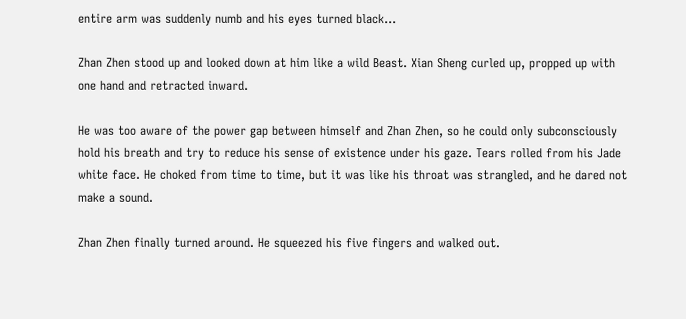entire arm was suddenly numb and his eyes turned black…

Zhan Zhen stood up and looked down at him like a wild Beast. Xian Sheng curled up, propped up with one hand and retracted inward.

He was too aware of the power gap between himself and Zhan Zhen, so he could only subconsciously hold his breath and try to reduce his sense of existence under his gaze. Tears rolled from his Jade white face. He choked from time to time, but it was like his throat was strangled, and he dared not make a sound.

Zhan Zhen finally turned around. He squeezed his five fingers and walked out.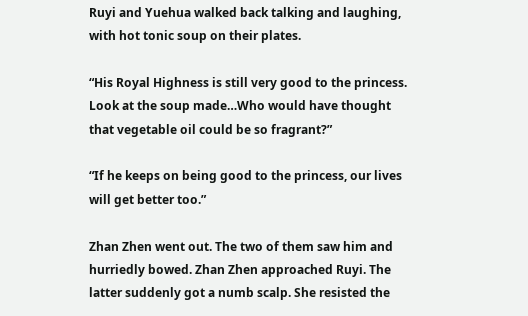Ruyi and Yuehua walked back talking and laughing, with hot tonic soup on their plates.

“His Royal Highness is still very good to the princess. Look at the soup made…Who would have thought that vegetable oil could be so fragrant?”

“If he keeps on being good to the princess, our lives will get better too.”

Zhan Zhen went out. The two of them saw him and hurriedly bowed. Zhan Zhen approached Ruyi. The latter suddenly got a numb scalp. She resisted the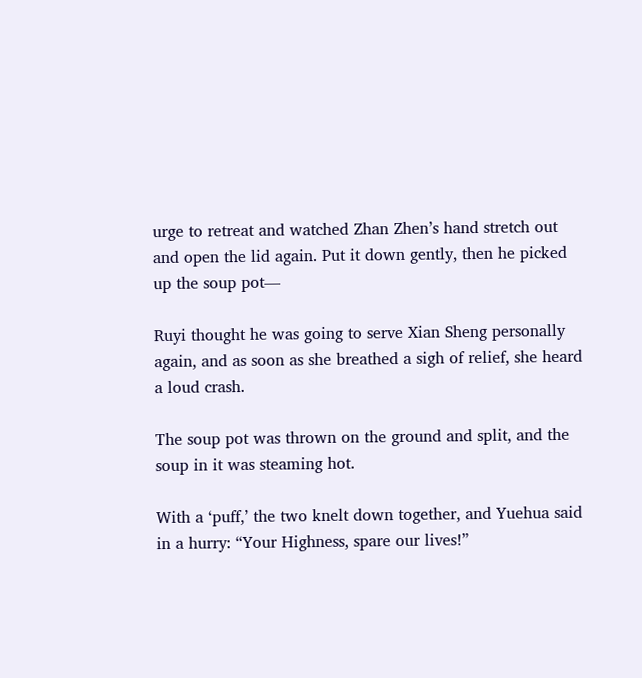urge to retreat and watched Zhan Zhen’s hand stretch out and open the lid again. Put it down gently, then he picked up the soup pot—

Ruyi thought he was going to serve Xian Sheng personally again, and as soon as she breathed a sigh of relief, she heard a loud crash.

The soup pot was thrown on the ground and split, and the soup in it was steaming hot.

With a ‘puff,’ the two knelt down together, and Yuehua said in a hurry: “Your Highness, spare our lives!”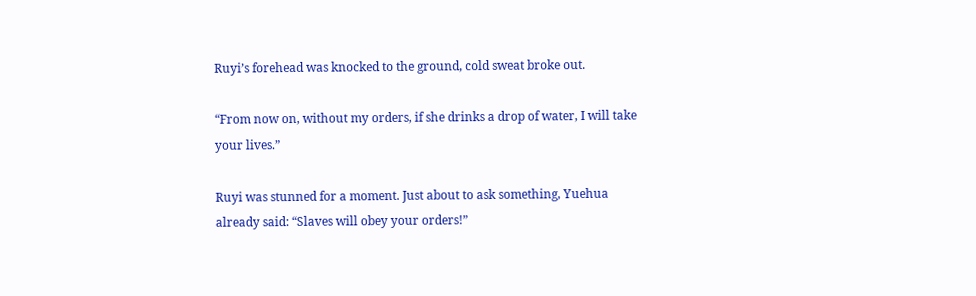Ruyi’s forehead was knocked to the ground, cold sweat broke out.

“From now on, without my orders, if she drinks a drop of water, I will take your lives.”

Ruyi was stunned for a moment. Just about to ask something, Yuehua already said: “Slaves will obey your orders!”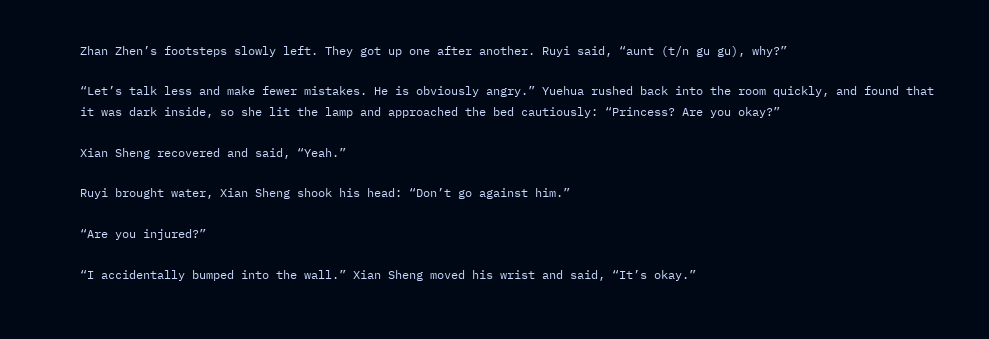Zhan Zhen’s footsteps slowly left. They got up one after another. Ruyi said, “aunt (t/n gu gu), why?”

“Let’s talk less and make fewer mistakes. He is obviously angry.” Yuehua rushed back into the room quickly, and found that it was dark inside, so she lit the lamp and approached the bed cautiously: “Princess? Are you okay?”

Xian Sheng recovered and said, “Yeah.”

Ruyi brought water, Xian Sheng shook his head: “Don’t go against him.”

“Are you injured?”

“I accidentally bumped into the wall.” Xian Sheng moved his wrist and said, “It’s okay.”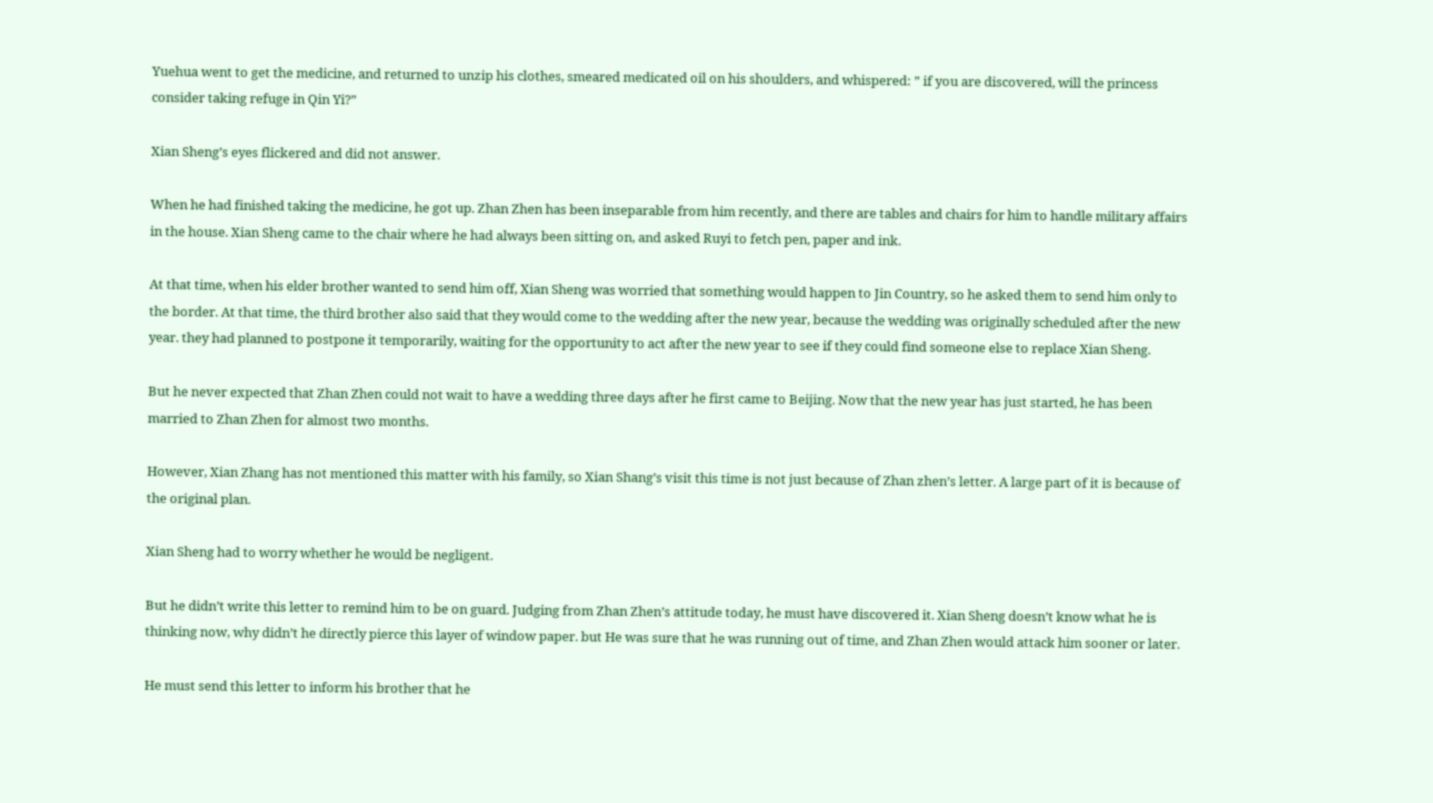Yuehua went to get the medicine, and returned to unzip his clothes, smeared medicated oil on his shoulders, and whispered: ” if you are discovered, will the princess consider taking refuge in Qin Yi?”

Xian Sheng’s eyes flickered and did not answer.

When he had finished taking the medicine, he got up. Zhan Zhen has been inseparable from him recently, and there are tables and chairs for him to handle military affairs in the house. Xian Sheng came to the chair where he had always been sitting on, and asked Ruyi to fetch pen, paper and ink.

At that time, when his elder brother wanted to send him off, Xian Sheng was worried that something would happen to Jin Country, so he asked them to send him only to the border. At that time, the third brother also said that they would come to the wedding after the new year, because the wedding was originally scheduled after the new year. they had planned to postpone it temporarily, waiting for the opportunity to act after the new year to see if they could find someone else to replace Xian Sheng.

But he never expected that Zhan Zhen could not wait to have a wedding three days after he first came to Beijing. Now that the new year has just started, he has been married to Zhan Zhen for almost two months.

However, Xian Zhang has not mentioned this matter with his family, so Xian Shang’s visit this time is not just because of Zhan zhen’s letter. A large part of it is because of the original plan.

Xian Sheng had to worry whether he would be negligent.

But he didn’t write this letter to remind him to be on guard. Judging from Zhan Zhen’s attitude today, he must have discovered it. Xian Sheng doesn’t know what he is thinking now, why didn’t he directly pierce this layer of window paper. but He was sure that he was running out of time, and Zhan Zhen would attack him sooner or later.

He must send this letter to inform his brother that he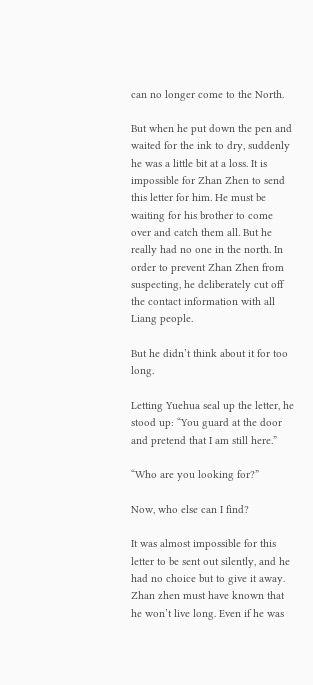can no longer come to the North.

But when he put down the pen and waited for the ink to dry, suddenly he was a little bit at a loss. It is impossible for Zhan Zhen to send this letter for him. He must be waiting for his brother to come over and catch them all. But he really had no one in the north. In order to prevent Zhan Zhen from suspecting, he deliberately cut off the contact information with all Liang people.

But he didn’t think about it for too long.

Letting Yuehua seal up the letter, he stood up: “You guard at the door and pretend that I am still here.”

“Who are you looking for?”

Now, who else can I find?

It was almost impossible for this letter to be sent out silently, and he had no choice but to give it away. Zhan zhen must have known that he won’t live long. Even if he was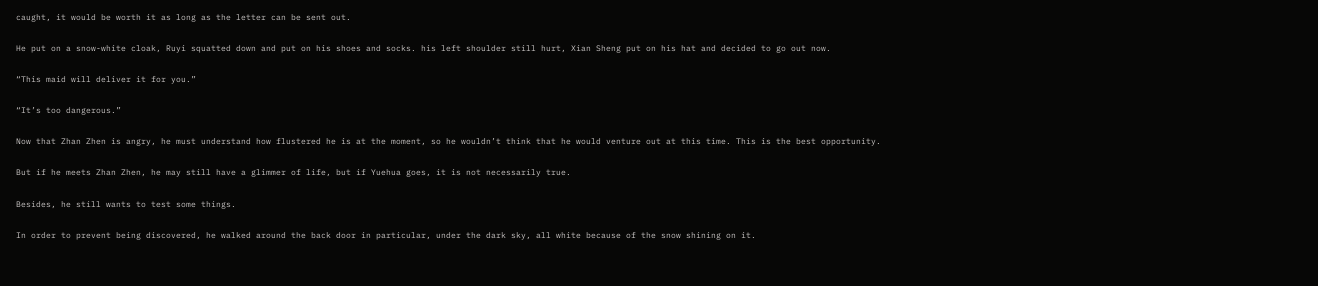caught, it would be worth it as long as the letter can be sent out.

He put on a snow-white cloak, Ruyi squatted down and put on his shoes and socks. his left shoulder still hurt, Xian Sheng put on his hat and decided to go out now.

“This maid will deliver it for you.”

“It’s too dangerous.”

Now that Zhan Zhen is angry, he must understand how flustered he is at the moment, so he wouldn’t think that he would venture out at this time. This is the best opportunity.

But if he meets Zhan Zhen, he may still have a glimmer of life, but if Yuehua goes, it is not necessarily true.

Besides, he still wants to test some things.

In order to prevent being discovered, he walked around the back door in particular, under the dark sky, all white because of the snow shining on it.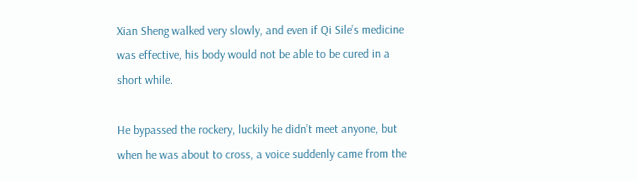Xian Sheng walked very slowly, and even if Qi Sile’s medicine was effective, his body would not be able to be cured in a short while.

He bypassed the rockery, luckily he didn’t meet anyone, but when he was about to cross, a voice suddenly came from the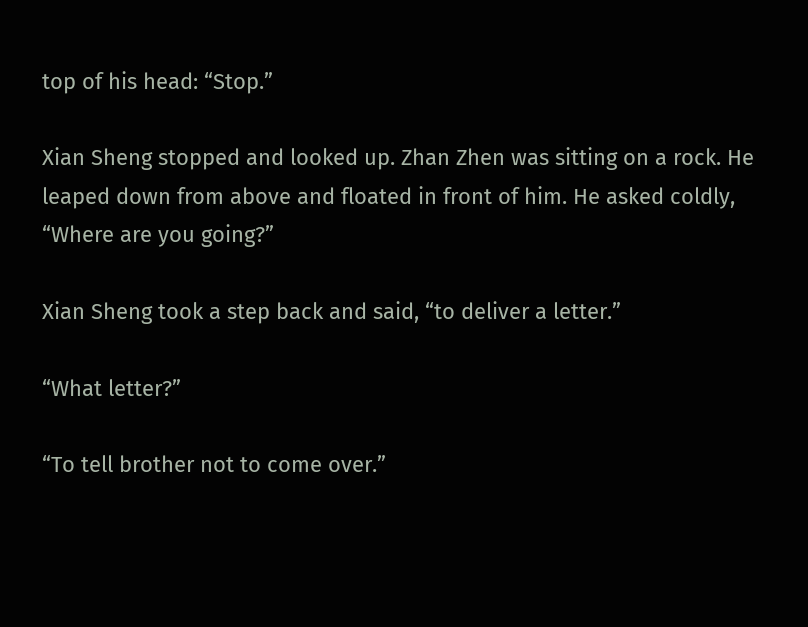top of his head: “Stop.”

Xian Sheng stopped and looked up. Zhan Zhen was sitting on a rock. He leaped down from above and floated in front of him. He asked coldly, “Where are you going?”

Xian Sheng took a step back and said, “to deliver a letter.”

“What letter?”

“To tell brother not to come over.”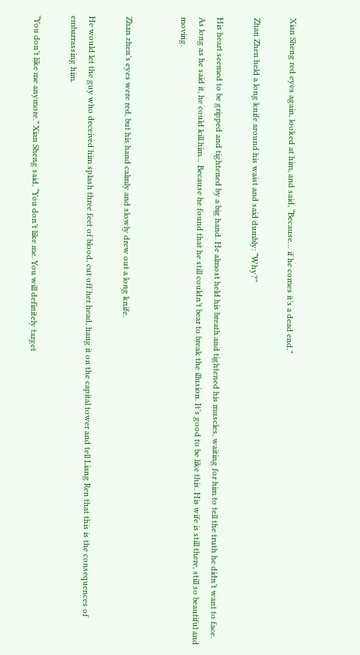Xian Sheng red eyes again, looked at him, and said, “Because… if he comes it’s a dead end.”

Zhan Zhen held a long knife around his waist and said dumbly: “Why?”

His heart seemed to be gripped and tightened by a big hand. He almost held his breath and tightened his muscles, waiting for him to tell the truth he didn’t want to face. As long as he said it, he could kill him… Because he found that he still couldn’t bear to break the illusion. It’s good to be like this. His wife is still there, still so beautiful and moving.


Zhan zhen’s eyes were red, but his hand calmly and slowly drew out a long knife.

He would let the guy who deceived him splash three feet of blood, cut off her head, hang it on the capital tower and tell Liang Ren that this is the consequences of embarrassing him.

“You don’t like me anymore.” Xian Sheng said, “You don’t like me. You will definitely target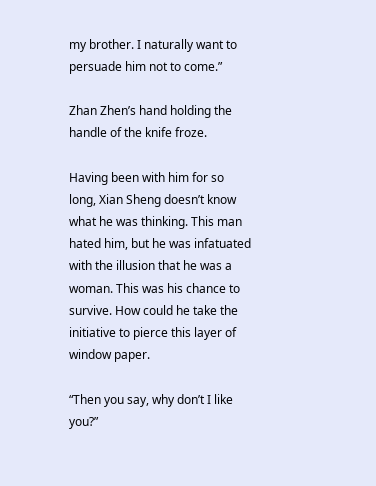my brother. I naturally want to persuade him not to come.”

Zhan Zhen’s hand holding the handle of the knife froze.

Having been with him for so long, Xian Sheng doesn’t know what he was thinking. This man hated him, but he was infatuated with the illusion that he was a woman. This was his chance to survive. How could he take the initiative to pierce this layer of window paper.

“Then you say, why don’t I like you?”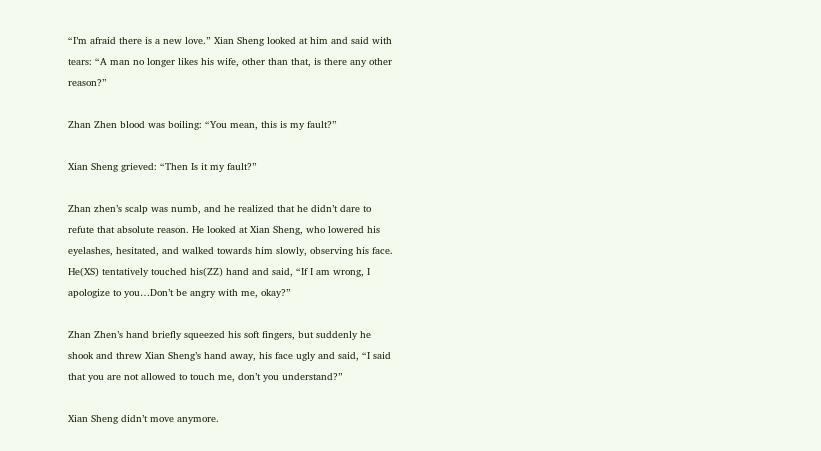“I’m afraid there is a new love.” Xian Sheng looked at him and said with tears: “A man no longer likes his wife, other than that, is there any other reason?”

Zhan Zhen blood was boiling: “You mean, this is my fault?”

Xian Sheng grieved: “Then Is it my fault?”

Zhan zhen’s scalp was numb, and he realized that he didn’t dare to refute that absolute reason. He looked at Xian Sheng, who lowered his eyelashes, hesitated, and walked towards him slowly, observing his face. He(XS) tentatively touched his(ZZ) hand and said, “If I am wrong, I apologize to you…Don’t be angry with me, okay?”

Zhan Zhen’s hand briefly squeezed his soft fingers, but suddenly he shook and threw Xian Sheng’s hand away, his face ugly and said, “I said that you are not allowed to touch me, don’t you understand?”

Xian Sheng didn’t move anymore.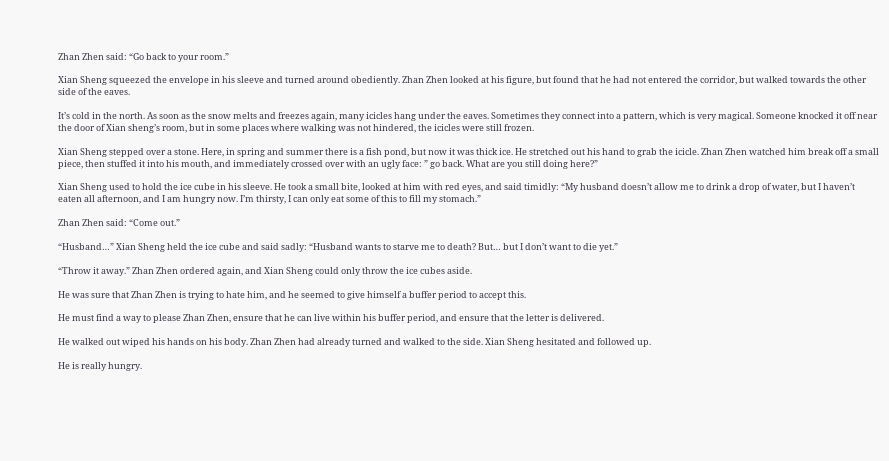Zhan Zhen said: “Go back to your room.”

Xian Sheng squeezed the envelope in his sleeve and turned around obediently. Zhan Zhen looked at his figure, but found that he had not entered the corridor, but walked towards the other side of the eaves.

It’s cold in the north. As soon as the snow melts and freezes again, many icicles hang under the eaves. Sometimes they connect into a pattern, which is very magical. Someone knocked it off near the door of Xian sheng’s room, but in some places where walking was not hindered, the icicles were still frozen.

Xian Sheng stepped over a stone. Here, in spring and summer there is a fish pond, but now it was thick ice. He stretched out his hand to grab the icicle. Zhan Zhen watched him break off a small piece, then stuffed it into his mouth, and immediately crossed over with an ugly face: ” go back. What are you still doing here?”

Xian Sheng used to hold the ice cube in his sleeve. He took a small bite, looked at him with red eyes, and said timidly: “My husband doesn’t allow me to drink a drop of water, but I haven’t eaten all afternoon, and I am hungry now. I’m thirsty, I can only eat some of this to fill my stomach.”

Zhan Zhen said: “Come out.”

“Husband…” Xian Sheng held the ice cube and said sadly: “Husband wants to starve me to death? But… but I don’t want to die yet.”

“Throw it away.” Zhan Zhen ordered again, and Xian Sheng could only throw the ice cubes aside.

He was sure that Zhan Zhen is trying to hate him, and he seemed to give himself a buffer period to accept this.

He must find a way to please Zhan Zhen, ensure that he can live within his buffer period, and ensure that the letter is delivered.

He walked out wiped his hands on his body. Zhan Zhen had already turned and walked to the side. Xian Sheng hesitated and followed up.

He is really hungry.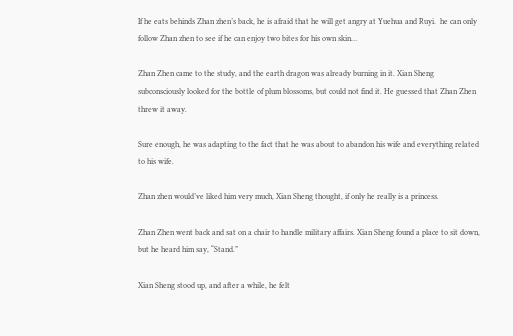If he eats behinds Zhan zhen’s back, he is afraid that he will get angry at Yuehua and Ruyi.  he can only follow Zhan zhen to see if he can enjoy two bites for his own skin…

Zhan Zhen came to the study, and the earth dragon was already burning in it. Xian Sheng subconsciously looked for the bottle of plum blossoms, but could not find it. He guessed that Zhan Zhen threw it away.

Sure enough, he was adapting to the fact that he was about to abandon his wife and everything related to his wife.

Zhan zhen would’ve liked him very much, Xian Sheng thought, if only he really is a princess.

Zhan Zhen went back and sat on a chair to handle military affairs. Xian Sheng found a place to sit down, but he heard him say, “Stand.”

Xian Sheng stood up, and after a while, he felt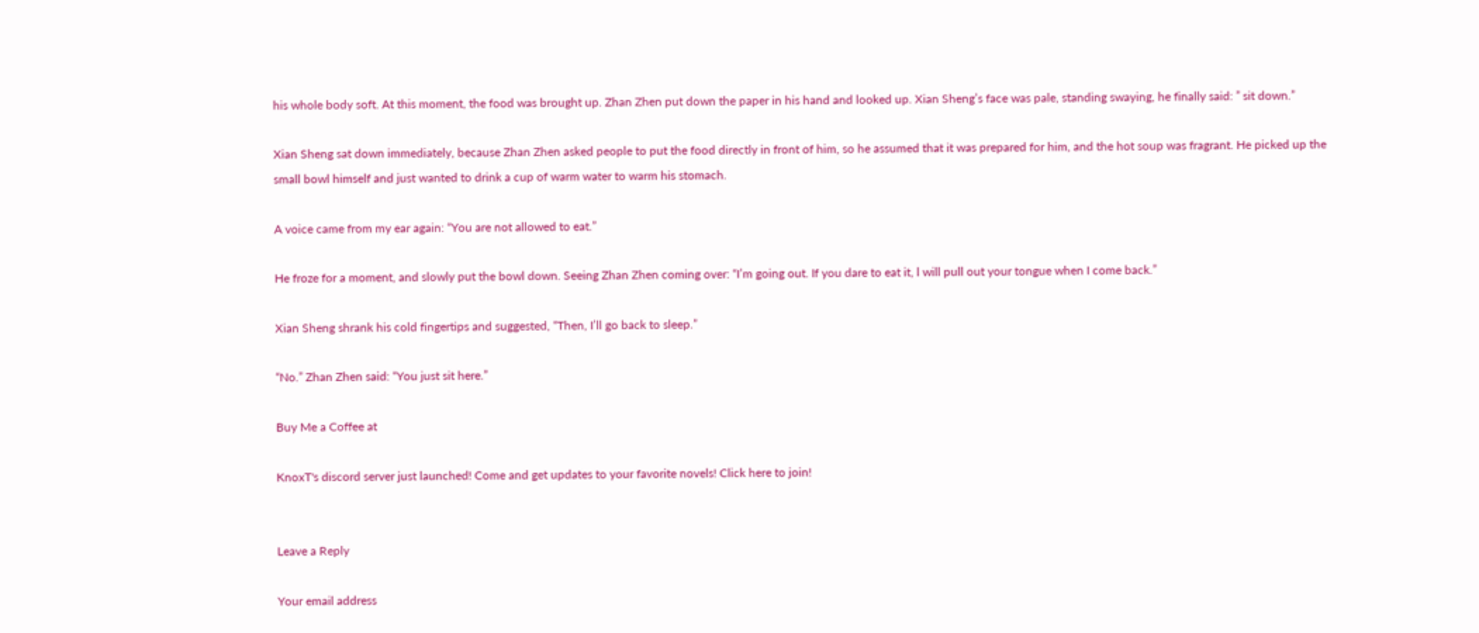his whole body soft. At this moment, the food was brought up. Zhan Zhen put down the paper in his hand and looked up. Xian Sheng’s face was pale, standing swaying, he finally said: ” sit down.”

Xian Sheng sat down immediately, because Zhan Zhen asked people to put the food directly in front of him, so he assumed that it was prepared for him, and the hot soup was fragrant. He picked up the small bowl himself and just wanted to drink a cup of warm water to warm his stomach.

A voice came from my ear again: “You are not allowed to eat.”

He froze for a moment, and slowly put the bowl down. Seeing Zhan Zhen coming over: “I’m going out. If you dare to eat it, l will pull out your tongue when I come back.”

Xian Sheng shrank his cold fingertips and suggested, “Then, I’ll go back to sleep.”

“No.” Zhan Zhen said: “You just sit here.”

Buy Me a Coffee at

KnoxT's discord server just launched! Come and get updates to your favorite novels! Click here to join!


Leave a Reply

Your email address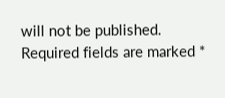will not be published. Required fields are marked *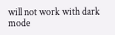will not work with dark mode